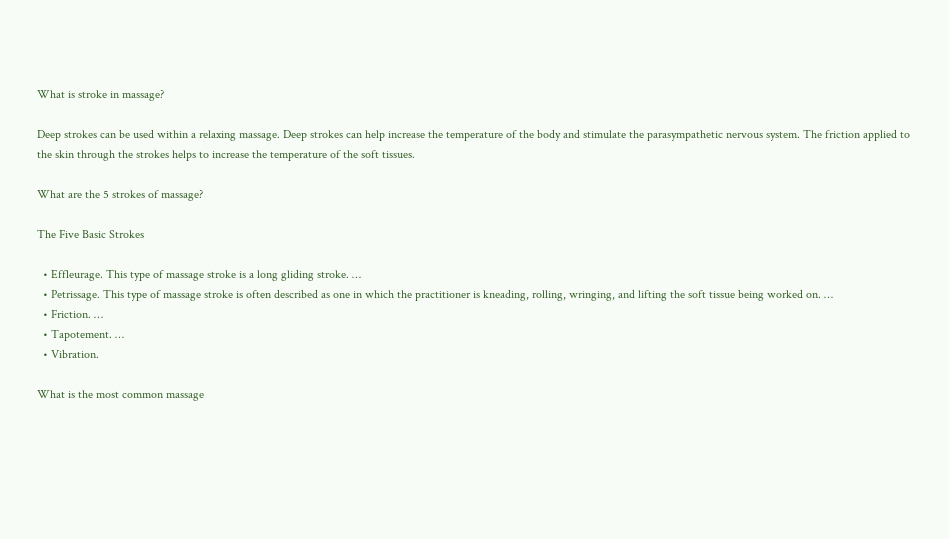What is stroke in massage?

Deep strokes can be used within a relaxing massage. Deep strokes can help increase the temperature of the body and stimulate the parasympathetic nervous system. The friction applied to the skin through the strokes helps to increase the temperature of the soft tissues.

What are the 5 strokes of massage?

The Five Basic Strokes

  • Effleurage. This type of massage stroke is a long gliding stroke. …
  • Petrissage. This type of massage stroke is often described as one in which the practitioner is kneading, rolling, wringing, and lifting the soft tissue being worked on. …
  • Friction. …
  • Tapotement. …
  • Vibration.

What is the most common massage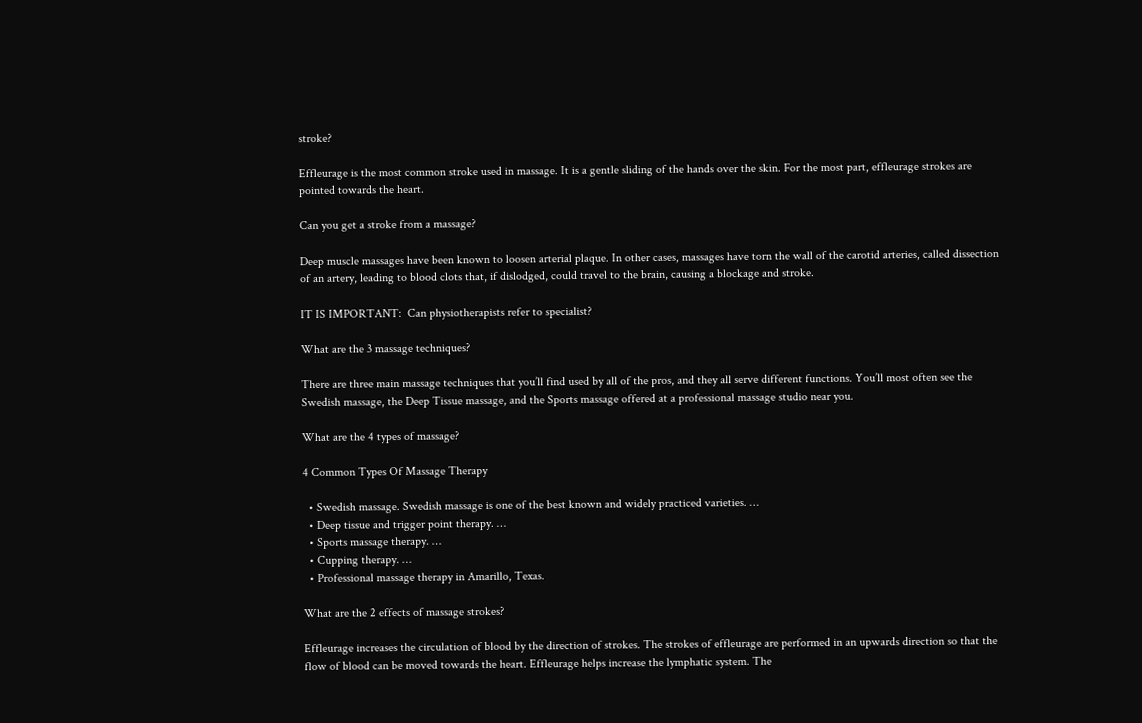stroke?

Effleurage is the most common stroke used in massage. It is a gentle sliding of the hands over the skin. For the most part, effleurage strokes are pointed towards the heart.

Can you get a stroke from a massage?

Deep muscle massages have been known to loosen arterial plaque. In other cases, massages have torn the wall of the carotid arteries, called dissection of an artery, leading to blood clots that, if dislodged, could travel to the brain, causing a blockage and stroke.

IT IS IMPORTANT:  Can physiotherapists refer to specialist?

What are the 3 massage techniques?

There are three main massage techniques that you’ll find used by all of the pros, and they all serve different functions. You’ll most often see the Swedish massage, the Deep Tissue massage, and the Sports massage offered at a professional massage studio near you.

What are the 4 types of massage?

4 Common Types Of Massage Therapy

  • Swedish massage. Swedish massage is one of the best known and widely practiced varieties. …
  • Deep tissue and trigger point therapy. …
  • Sports massage therapy. …
  • Cupping therapy. …
  • Professional massage therapy in Amarillo, Texas.

What are the 2 effects of massage strokes?

Effleurage increases the circulation of blood by the direction of strokes. The strokes of effleurage are performed in an upwards direction so that the flow of blood can be moved towards the heart. Effleurage helps increase the lymphatic system. The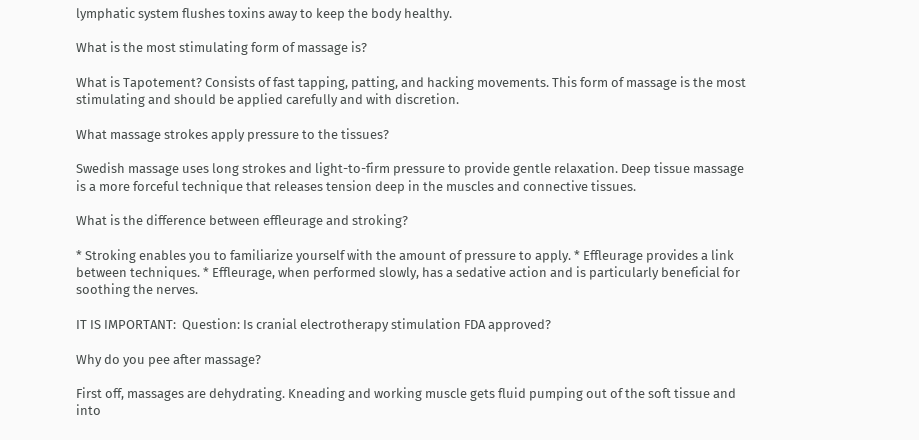lymphatic system flushes toxins away to keep the body healthy.

What is the most stimulating form of massage is?

What is Tapotement? Consists of fast tapping, patting, and hacking movements. This form of massage is the most stimulating and should be applied carefully and with discretion.

What massage strokes apply pressure to the tissues?

Swedish massage uses long strokes and light-to-firm pressure to provide gentle relaxation. Deep tissue massage is a more forceful technique that releases tension deep in the muscles and connective tissues.

What is the difference between effleurage and stroking?

* Stroking enables you to familiarize yourself with the amount of pressure to apply. * Effleurage provides a link between techniques. * Effleurage, when performed slowly, has a sedative action and is particularly beneficial for soothing the nerves.

IT IS IMPORTANT:  Question: Is cranial electrotherapy stimulation FDA approved?

Why do you pee after massage?

First off, massages are dehydrating. Kneading and working muscle gets fluid pumping out of the soft tissue and into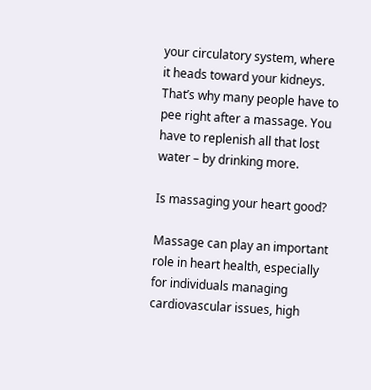your circulatory system, where it heads toward your kidneys. That’s why many people have to pee right after a massage. You have to replenish all that lost water – by drinking more.

Is massaging your heart good?

Massage can play an important role in heart health, especially for individuals managing cardiovascular issues, high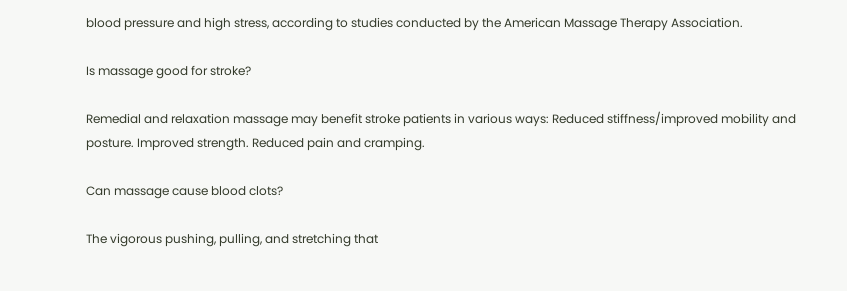blood pressure and high stress, according to studies conducted by the American Massage Therapy Association.

Is massage good for stroke?

Remedial and relaxation massage may benefit stroke patients in various ways: Reduced stiffness/improved mobility and posture. Improved strength. Reduced pain and cramping.

Can massage cause blood clots?

The vigorous pushing, pulling, and stretching that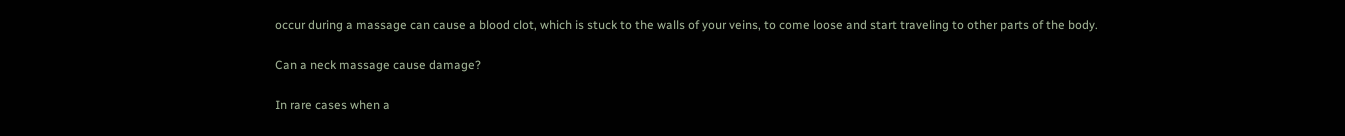occur during a massage can cause a blood clot, which is stuck to the walls of your veins, to come loose and start traveling to other parts of the body.

Can a neck massage cause damage?

In rare cases when a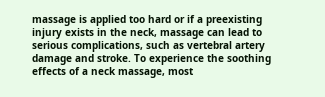massage is applied too hard or if a preexisting injury exists in the neck, massage can lead to serious complications, such as vertebral artery damage and stroke. To experience the soothing effects of a neck massage, most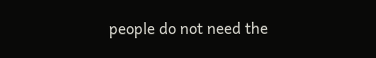people do not need the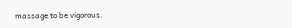massage to be vigorous.